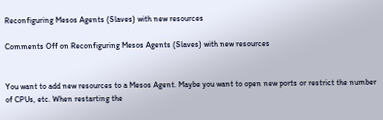Reconfiguring Mesos Agents (Slaves) with new resources

Comments Off on Reconfiguring Mesos Agents (Slaves) with new resources


You want to add new resources to a Mesos Agent. Maybe you want to open new ports or restrict the number of CPUs, etc. When restarting the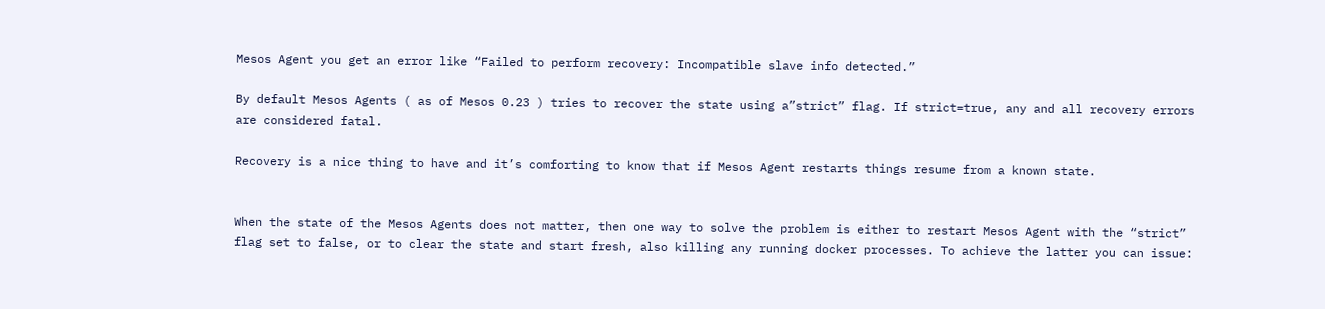Mesos Agent you get an error like “Failed to perform recovery: Incompatible slave info detected.”

By default Mesos Agents ( as of Mesos 0.23 ) tries to recover the state using a”strict” flag. If strict=true, any and all recovery errors are considered fatal.

Recovery is a nice thing to have and it’s comforting to know that if Mesos Agent restarts things resume from a known state.


When the state of the Mesos Agents does not matter, then one way to solve the problem is either to restart Mesos Agent with the “strict” flag set to false, or to clear the state and start fresh, also killing any running docker processes. To achieve the latter you can issue: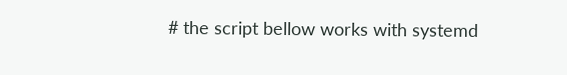# the script bellow works with systemd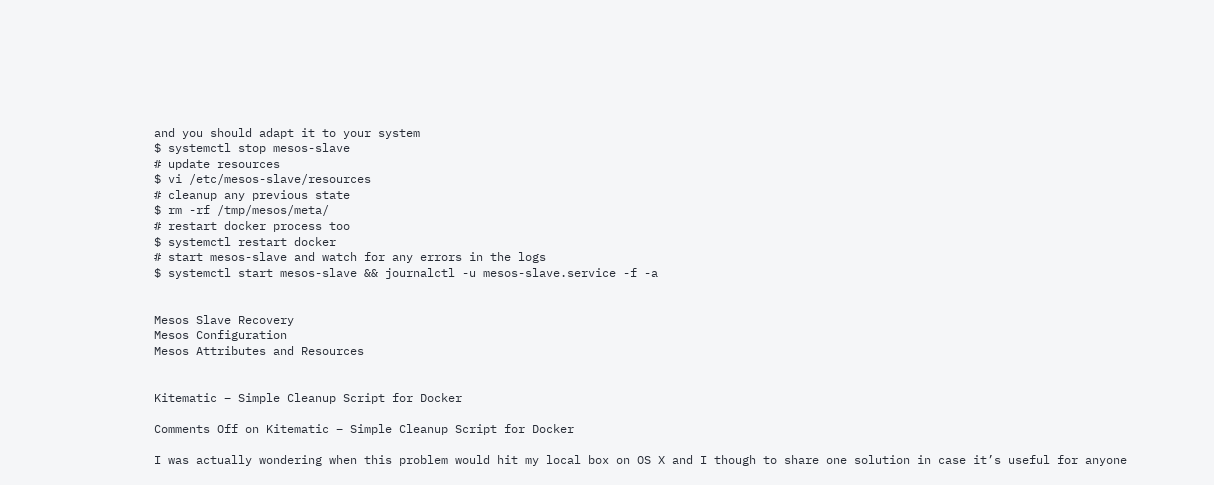and you should adapt it to your system
$ systemctl stop mesos-slave
# update resources
$ vi /etc/mesos-slave/resources
# cleanup any previous state
$ rm -rf /tmp/mesos/meta/
# restart docker process too
$ systemctl restart docker
# start mesos-slave and watch for any errors in the logs
$ systemctl start mesos-slave && journalctl -u mesos-slave.service -f -a


Mesos Slave Recovery
Mesos Configuration
Mesos Attributes and Resources


Kitematic – Simple Cleanup Script for Docker

Comments Off on Kitematic – Simple Cleanup Script for Docker

I was actually wondering when this problem would hit my local box on OS X and I though to share one solution in case it’s useful for anyone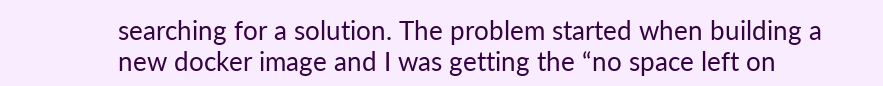searching for a solution. The problem started when building a new docker image and I was getting the “no space left on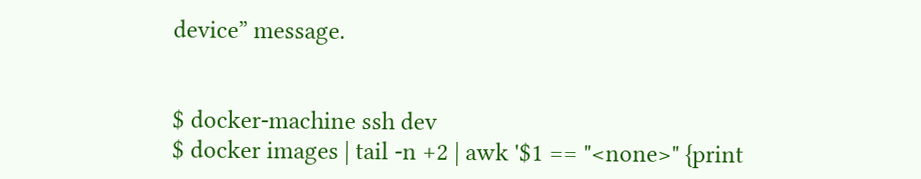device” message.


$ docker-machine ssh dev
$ docker images | tail -n +2 | awk '$1 == "<none>" {print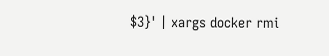$3}' | xargs docker rmi